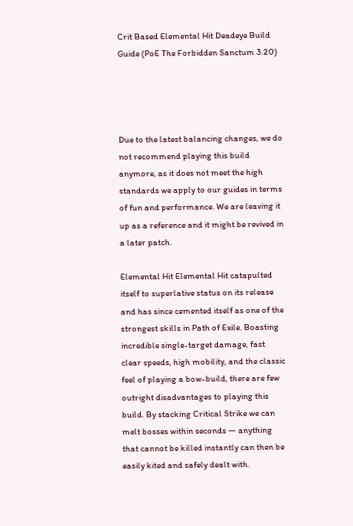Crit Based Elemental Hit Deadeye Build Guide (PoE The Forbidden Sanctum 3.20)




Due to the latest balancing changes, we do not recommend playing this build anymore, as it does not meet the high standards we apply to our guides in terms of fun and performance. We are leaving it up as a reference and it might be revived in a later patch.

Elemental Hit Elemental Hit catapulted itself to superlative status on its release and has since cemented itself as one of the strongest skills in Path of Exile. Boasting incredible single-target damage, fast clear speeds, high mobility, and the classic feel of playing a bow-build, there are few outright disadvantages to playing this build. By stacking Critical Strike we can melt bosses within seconds — anything that cannot be killed instantly can then be easily kited and safely dealt with.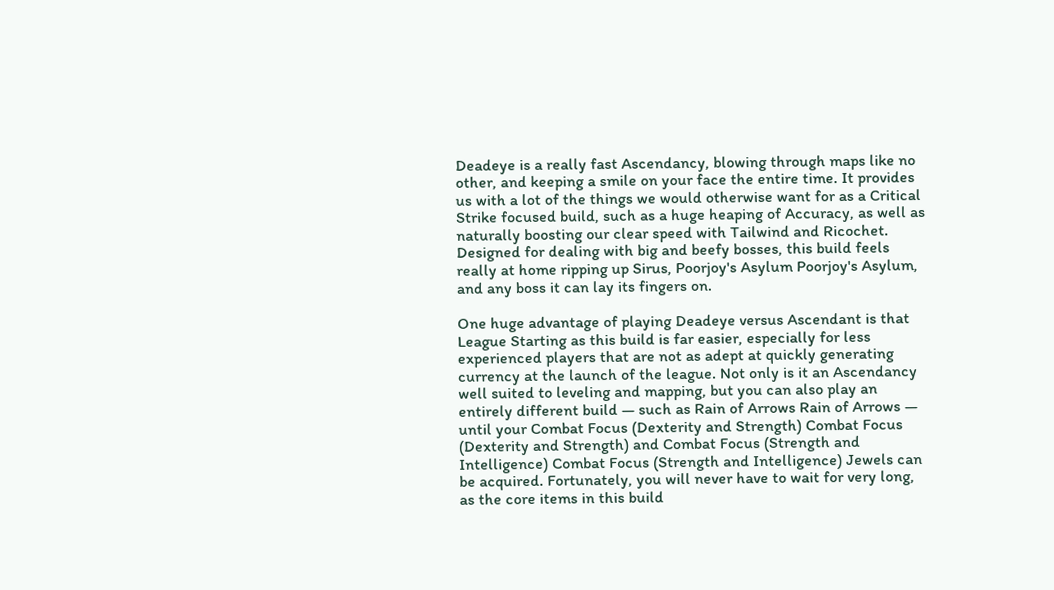Deadeye is a really fast Ascendancy, blowing through maps like no other, and keeping a smile on your face the entire time. It provides us with a lot of the things we would otherwise want for as a Critical Strike focused build, such as a huge heaping of Accuracy, as well as naturally boosting our clear speed with Tailwind and Ricochet. Designed for dealing with big and beefy bosses, this build feels really at home ripping up Sirus, Poorjoy's Asylum Poorjoy's Asylum, and any boss it can lay its fingers on.

One huge advantage of playing Deadeye versus Ascendant is that League Starting as this build is far easier, especially for less experienced players that are not as adept at quickly generating currency at the launch of the league. Not only is it an Ascendancy well suited to leveling and mapping, but you can also play an entirely different build — such as Rain of Arrows Rain of Arrows — until your Combat Focus (Dexterity and Strength) Combat Focus (Dexterity and Strength) and Combat Focus (Strength and Intelligence) Combat Focus (Strength and Intelligence) Jewels can be acquired. Fortunately, you will never have to wait for very long, as the core items in this build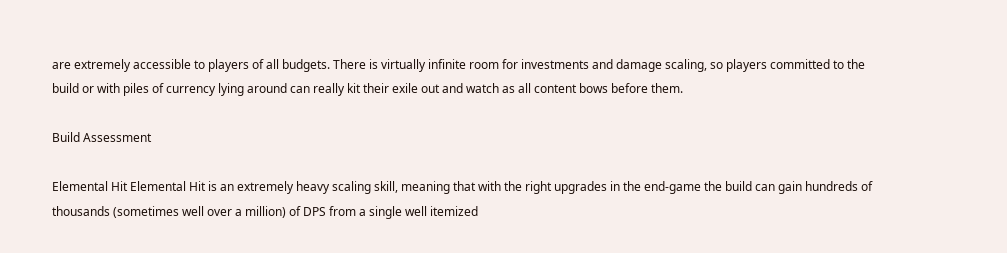are extremely accessible to players of all budgets. There is virtually infinite room for investments and damage scaling, so players committed to the build or with piles of currency lying around can really kit their exile out and watch as all content bows before them.

Build Assessment

Elemental Hit Elemental Hit is an extremely heavy scaling skill, meaning that with the right upgrades in the end-game the build can gain hundreds of thousands (sometimes well over a million) of DPS from a single well itemized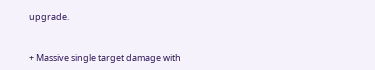upgrade.


+ Massive single target damage with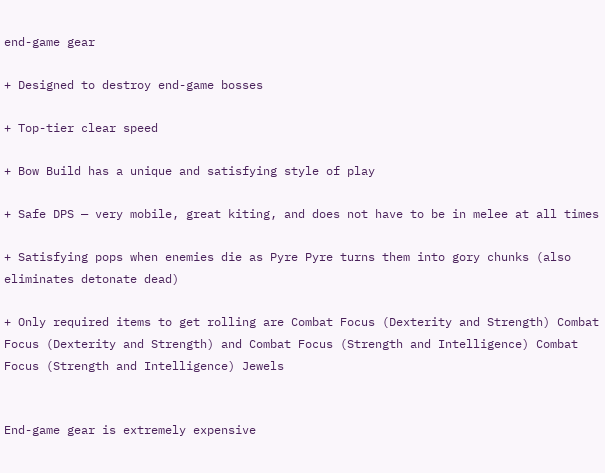end-game gear

+ Designed to destroy end-game bosses

+ Top-tier clear speed

+ Bow Build has a unique and satisfying style of play

+ Safe DPS — very mobile, great kiting, and does not have to be in melee at all times

+ Satisfying pops when enemies die as Pyre Pyre turns them into gory chunks (also eliminates detonate dead)

+ Only required items to get rolling are Combat Focus (Dexterity and Strength) Combat Focus (Dexterity and Strength) and Combat Focus (Strength and Intelligence) Combat Focus (Strength and Intelligence) Jewels


End-game gear is extremely expensive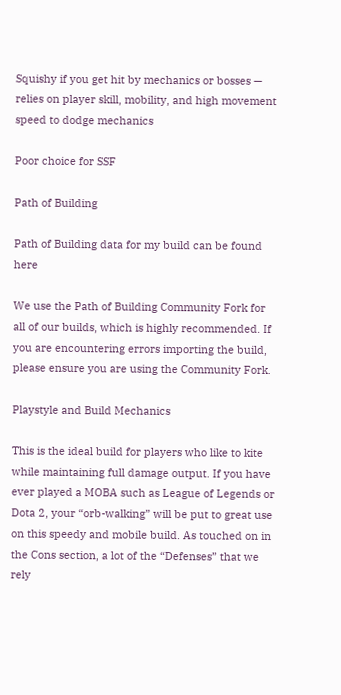Squishy if you get hit by mechanics or bosses — relies on player skill, mobility, and high movement speed to dodge mechanics

Poor choice for SSF

Path of Building

Path of Building data for my build can be found here

We use the Path of Building Community Fork for all of our builds, which is highly recommended. If you are encountering errors importing the build, please ensure you are using the Community Fork.

Playstyle and Build Mechanics

This is the ideal build for players who like to kite while maintaining full damage output. If you have ever played a MOBA such as League of Legends or Dota 2, your “orb-walking” will be put to great use on this speedy and mobile build. As touched on in the Cons section, a lot of the “Defenses” that we rely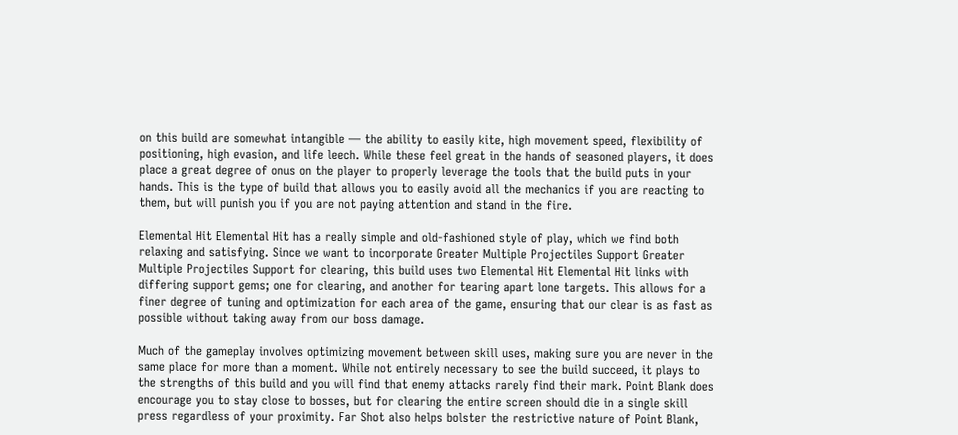on this build are somewhat intangible — the ability to easily kite, high movement speed, flexibility of positioning, high evasion, and life leech. While these feel great in the hands of seasoned players, it does place a great degree of onus on the player to properly leverage the tools that the build puts in your hands. This is the type of build that allows you to easily avoid all the mechanics if you are reacting to them, but will punish you if you are not paying attention and stand in the fire.

Elemental Hit Elemental Hit has a really simple and old-fashioned style of play, which we find both relaxing and satisfying. Since we want to incorporate Greater Multiple Projectiles Support Greater Multiple Projectiles Support for clearing, this build uses two Elemental Hit Elemental Hit links with differing support gems; one for clearing, and another for tearing apart lone targets. This allows for a finer degree of tuning and optimization for each area of the game, ensuring that our clear is as fast as possible without taking away from our boss damage.

Much of the gameplay involves optimizing movement between skill uses, making sure you are never in the same place for more than a moment. While not entirely necessary to see the build succeed, it plays to the strengths of this build and you will find that enemy attacks rarely find their mark. Point Blank does encourage you to stay close to bosses, but for clearing the entire screen should die in a single skill press regardless of your proximity. Far Shot also helps bolster the restrictive nature of Point Blank,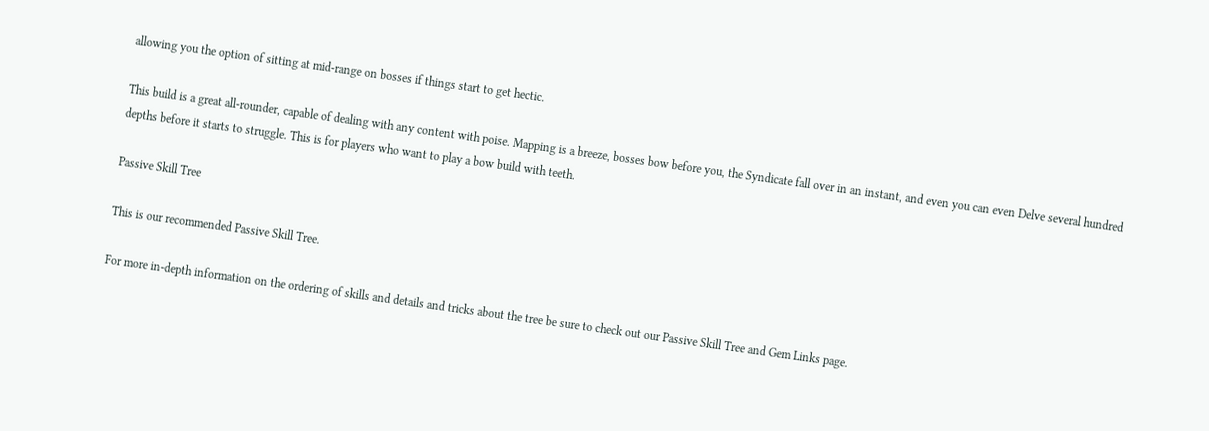allowing you the option of sitting at mid-range on bosses if things start to get hectic.

This build is a great all-rounder, capable of dealing with any content with poise. Mapping is a breeze, bosses bow before you, the Syndicate fall over in an instant, and even you can even Delve several hundred depths before it starts to struggle. This is for players who want to play a bow build with teeth.

Passive Skill Tree

This is our recommended Passive Skill Tree.

For more in-depth information on the ordering of skills and details and tricks about the tree be sure to check out our Passive Skill Tree and Gem Links page.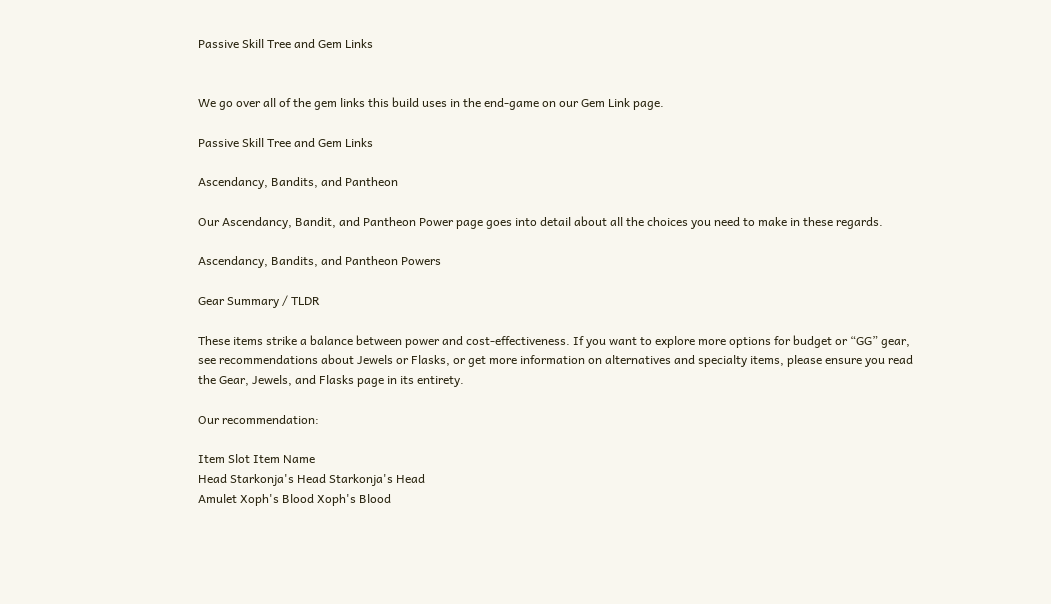Passive Skill Tree and Gem Links


We go over all of the gem links this build uses in the end-game on our Gem Link page.

Passive Skill Tree and Gem Links

Ascendancy, Bandits, and Pantheon

Our Ascendancy, Bandit, and Pantheon Power page goes into detail about all the choices you need to make in these regards.

Ascendancy, Bandits, and Pantheon Powers

Gear Summary / TLDR

These items strike a balance between power and cost-effectiveness. If you want to explore more options for budget or “GG” gear, see recommendations about Jewels or Flasks, or get more information on alternatives and specialty items, please ensure you read the Gear, Jewels, and Flasks page in its entirety.

Our recommendation:

Item Slot Item Name
Head Starkonja's Head Starkonja's Head
Amulet Xoph's Blood Xoph's Blood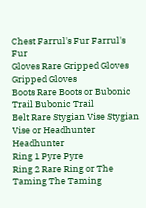Chest Farrul's Fur Farrul's Fur
Gloves Rare Gripped Gloves Gripped Gloves
Boots Rare Boots or Bubonic Trail Bubonic Trail
Belt Rare Stygian Vise Stygian Vise or Headhunter Headhunter
Ring 1 Pyre Pyre
Ring 2 Rare Ring or The Taming The Taming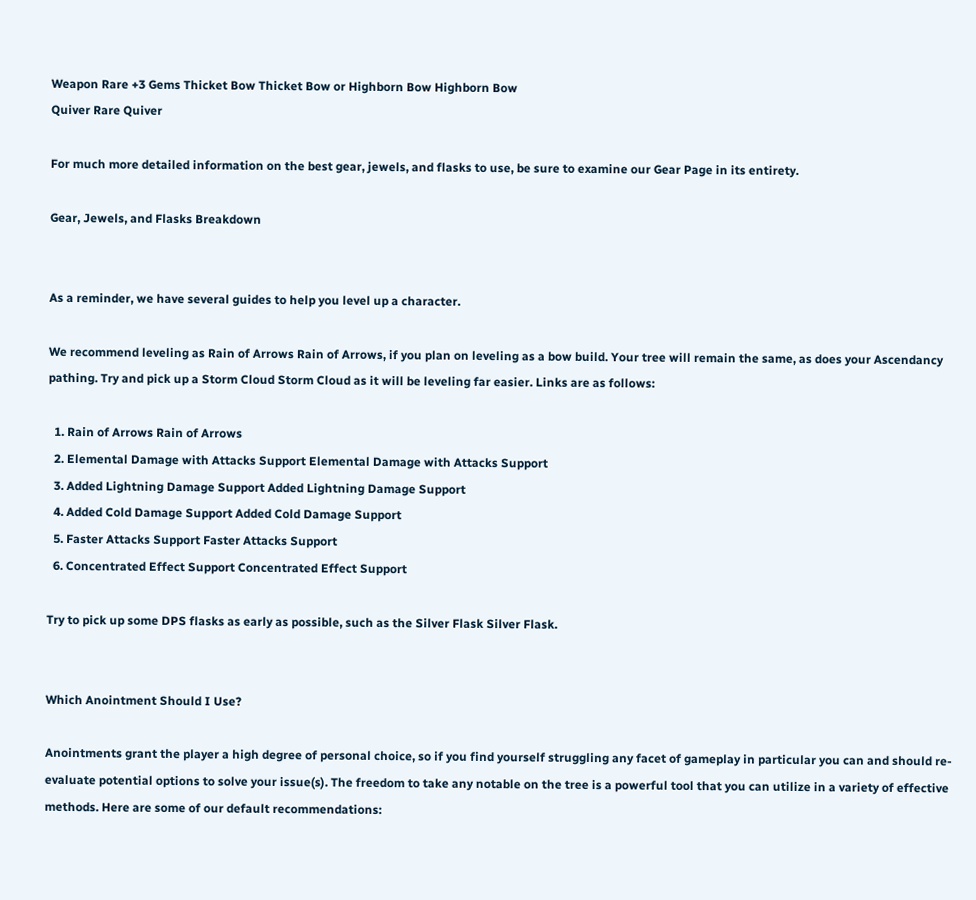Weapon Rare +3 Gems Thicket Bow Thicket Bow or Highborn Bow Highborn Bow
Quiver Rare Quiver

For much more detailed information on the best gear, jewels, and flasks to use, be sure to examine our Gear Page in its entirety.

Gear, Jewels, and Flasks Breakdown


As a reminder, we have several guides to help you level up a character.

We recommend leveling as Rain of Arrows Rain of Arrows, if you plan on leveling as a bow build. Your tree will remain the same, as does your Ascendancy pathing. Try and pick up a Storm Cloud Storm Cloud as it will be leveling far easier. Links are as follows:

  1. Rain of Arrows Rain of Arrows
  2. Elemental Damage with Attacks Support Elemental Damage with Attacks Support
  3. Added Lightning Damage Support Added Lightning Damage Support
  4. Added Cold Damage Support Added Cold Damage Support
  5. Faster Attacks Support Faster Attacks Support
  6. Concentrated Effect Support Concentrated Effect Support

Try to pick up some DPS flasks as early as possible, such as the Silver Flask Silver Flask.


Which Anointment Should I Use?

Anointments grant the player a high degree of personal choice, so if you find yourself struggling any facet of gameplay in particular you can and should re-evaluate potential options to solve your issue(s). The freedom to take any notable on the tree is a powerful tool that you can utilize in a variety of effective methods. Here are some of our default recommendations: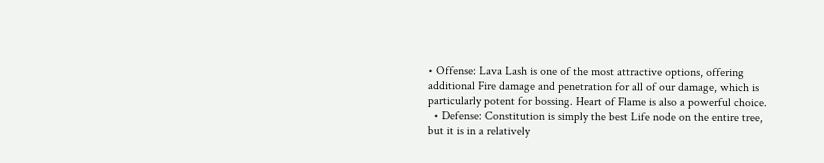• Offense: Lava Lash is one of the most attractive options, offering additional Fire damage and penetration for all of our damage, which is particularly potent for bossing. Heart of Flame is also a powerful choice.
  • Defense: Constitution is simply the best Life node on the entire tree, but it is in a relatively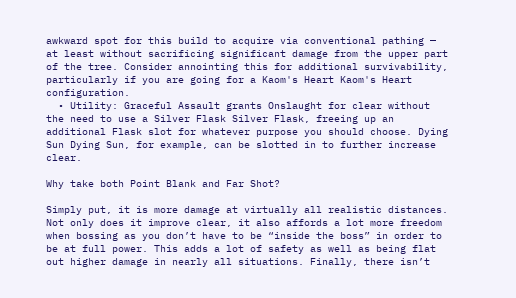awkward spot for this build to acquire via conventional pathing — at least without sacrificing significant damage from the upper part of the tree. Consider annointing this for additional survivability, particularly if you are going for a Kaom's Heart Kaom's Heart configuration.
  • Utility: Graceful Assault grants Onslaught for clear without the need to use a Silver Flask Silver Flask, freeing up an additional Flask slot for whatever purpose you should choose. Dying Sun Dying Sun, for example, can be slotted in to further increase clear.

Why take both Point Blank and Far Shot?

Simply put, it is more damage at virtually all realistic distances. Not only does it improve clear, it also affords a lot more freedom when bossing as you don’t have to be “inside the boss” in order to be at full power. This adds a lot of safety as well as being flat out higher damage in nearly all situations. Finally, there isn’t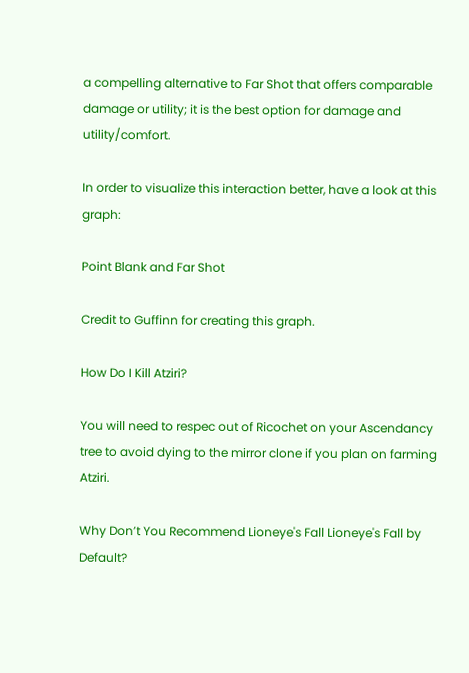a compelling alternative to Far Shot that offers comparable damage or utility; it is the best option for damage and utility/comfort.

In order to visualize this interaction better, have a look at this graph:

Point Blank and Far Shot

Credit to Guffinn for creating this graph.

How Do I Kill Atziri?

You will need to respec out of Ricochet on your Ascendancy tree to avoid dying to the mirror clone if you plan on farming Atziri.

Why Don’t You Recommend Lioneye's Fall Lioneye's Fall by Default?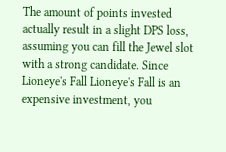The amount of points invested actually result in a slight DPS loss, assuming you can fill the Jewel slot with a strong candidate. Since Lioneye's Fall Lioneye's Fall is an expensive investment, you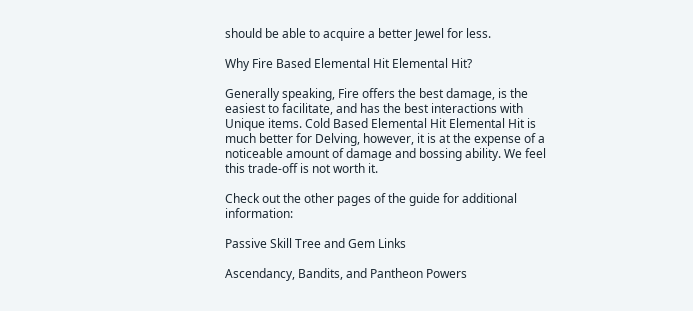should be able to acquire a better Jewel for less.

Why Fire Based Elemental Hit Elemental Hit?

Generally speaking, Fire offers the best damage, is the easiest to facilitate, and has the best interactions with Unique items. Cold Based Elemental Hit Elemental Hit is much better for Delving, however, it is at the expense of a noticeable amount of damage and bossing ability. We feel this trade-off is not worth it.

Check out the other pages of the guide for additional information:

Passive Skill Tree and Gem Links

Ascendancy, Bandits, and Pantheon Powers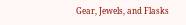Gear, Jewels, and Flasks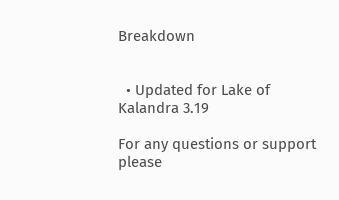Breakdown


  • Updated for Lake of Kalandra 3.19

For any questions or support please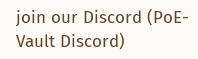join our Discord (PoE-Vault Discord)